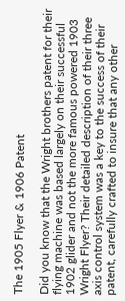The 1905 Flyer & 1906 Patent

Did you know that the Wright brothers patent for their flying machine was based largely on their successful 1902 glider and not the more famous powered 1903 Wright Flyer? Their detailed description of their three axis control system was a key to the success of their patent, carefully crafted to insure that any other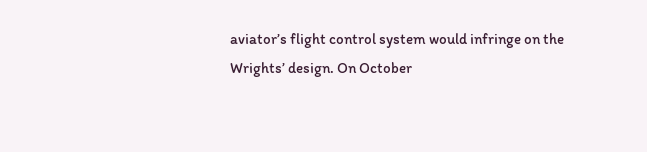aviator’s flight control system would infringe on the Wrights’ design. On October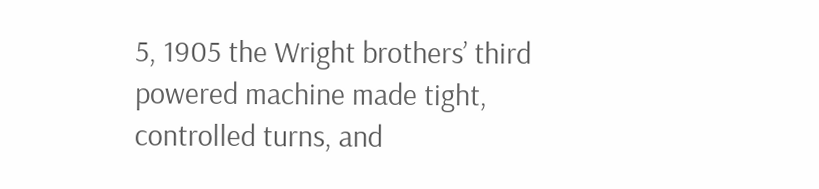5, 1905 the Wright brothers’ third powered machine made tight, controlled turns, and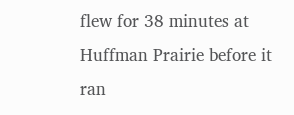flew for 38 minutes at Huffman Prairie before it ran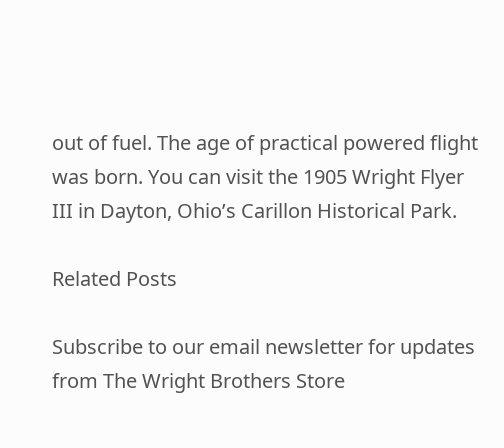out of fuel. The age of practical powered flight was born. You can visit the 1905 Wright Flyer III in Dayton, Ohio’s Carillon Historical Park.

Related Posts

Subscribe to our email newsletter for updates from The Wright Brothers Store